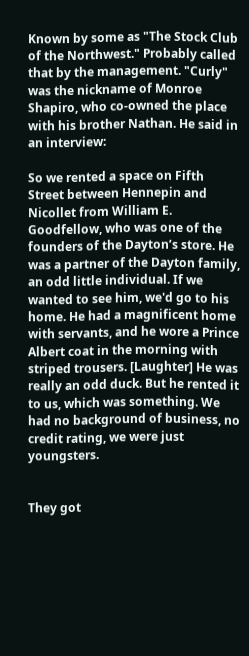Known by some as "The Stock Club of the Northwest." Probably called that by the management. "Curly" was the nickname of Monroe Shapiro, who co-owned the place with his brother Nathan. He said in an interview:

So we rented a space on Fifth Street between Hennepin and Nicollet from William E. Goodfellow, who was one of the founders of the Dayton’s store. He was a partner of the Dayton family, an odd little individual. If we wanted to see him, we'd go to his home. He had a magnificent home with servants, and he wore a Prince Albert coat in the morning with striped trousers. [Laughter] He was really an odd duck. But he rented it to us, which was something. We had no background of business, no credit rating, we were just youngsters.


They got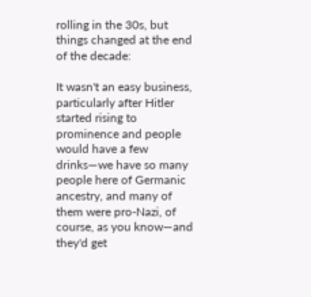rolling in the 30s, but things changed at the end of the decade:

It wasn't an easy business, particularly after Hitler started rising to prominence and people would have a few drinks—we have so many people here of Germanic ancestry, and many of them were pro-Nazi, of course, as you know—and they'd get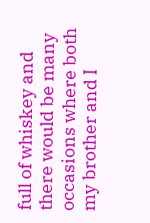full of whiskey and there would be many occasions where both my brother and I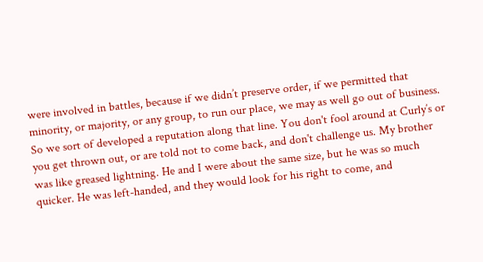were involved in battles, because if we didn’t preserve order, if we permitted that minority, or majority, or any group, to run our place, we may as well go out of business. So we sort of developed a reputation along that line. You don't fool around at Curly’s or you get thrown out, or are told not to come back, and don't challenge us. My brother was like greased lightning. He and I were about the same size, but he was so much quicker. He was left-handed, and they would look for his right to come, and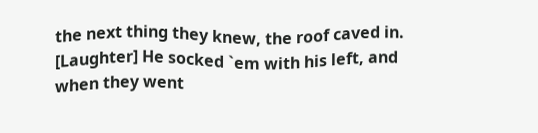the next thing they knew, the roof caved in. [Laughter] He socked `em with his left, and when they went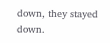down, they stayed down.